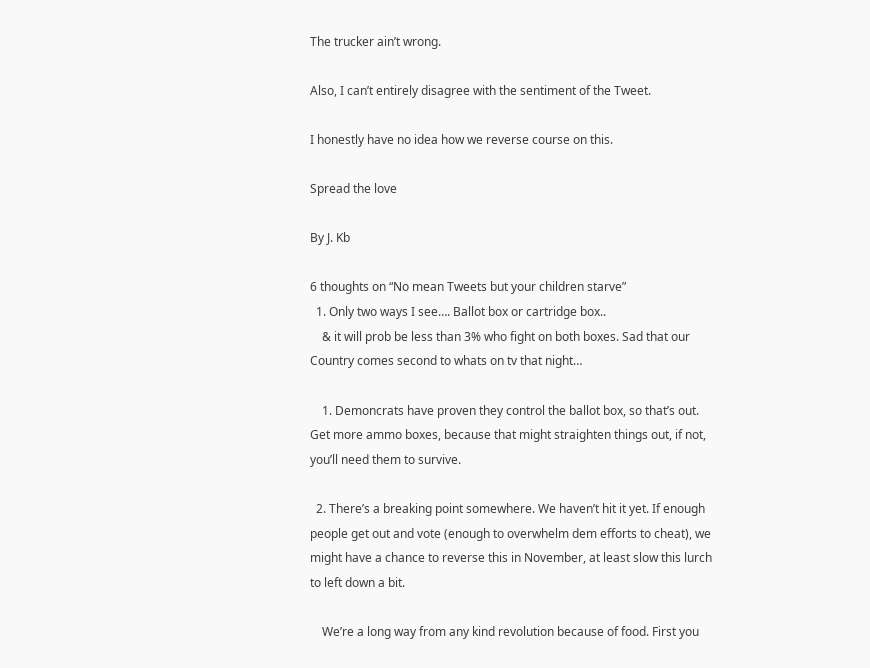The trucker ain’t wrong.

Also, I can’t entirely disagree with the sentiment of the Tweet.

I honestly have no idea how we reverse course on this.

Spread the love

By J. Kb

6 thoughts on “No mean Tweets but your children starve”
  1. Only two ways I see…. Ballot box or cartridge box..
    & it will prob be less than 3% who fight on both boxes. Sad that our Country comes second to whats on tv that night…

    1. Demoncrats have proven they control the ballot box, so that’s out. Get more ammo boxes, because that might straighten things out, if not, you’ll need them to survive.

  2. There’s a breaking point somewhere. We haven’t hit it yet. If enough people get out and vote (enough to overwhelm dem efforts to cheat), we might have a chance to reverse this in November, at least slow this lurch to left down a bit.

    We’re a long way from any kind revolution because of food. First you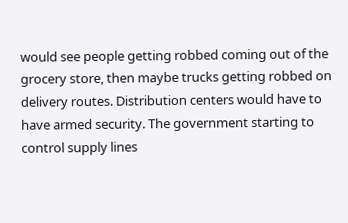would see people getting robbed coming out of the grocery store, then maybe trucks getting robbed on delivery routes. Distribution centers would have to have armed security. The government starting to control supply lines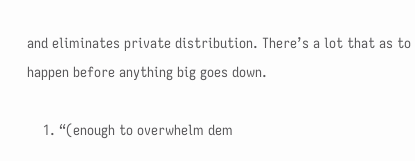and eliminates private distribution. There’s a lot that as to happen before anything big goes down.

    1. “(enough to overwhelm dem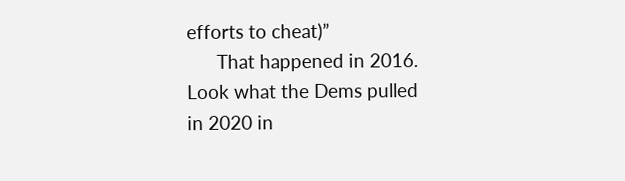efforts to cheat)”
      That happened in 2016. Look what the Dems pulled in 2020 in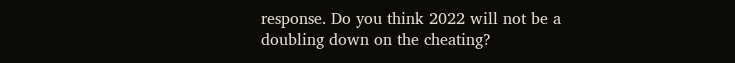response. Do you think 2022 will not be a doubling down on the cheating?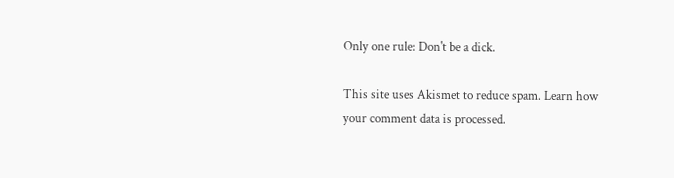Only one rule: Don't be a dick.

This site uses Akismet to reduce spam. Learn how your comment data is processed.